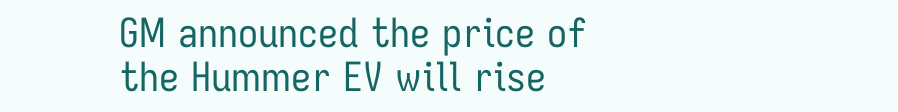GM announced the price of the Hummer EV will rise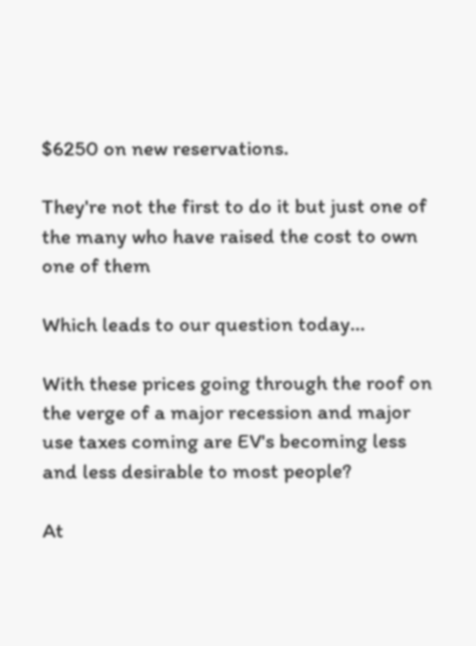$6250 on new reservations.

They're not the first to do it but just one of the many who have raised the cost to own one of them

Which leads to our question today...

With these prices going through the roof on the verge of a major recession and major use taxes coming are EV's becoming less and less desirable to most people?

At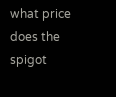what price does the spigot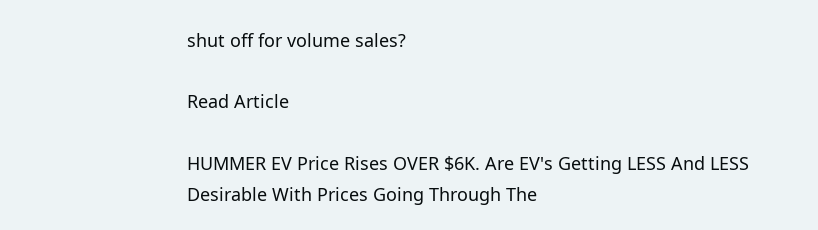shut off for volume sales?

Read Article

HUMMER EV Price Rises OVER $6K. Are EV's Getting LESS And LESS Desirable With Prices Going Through The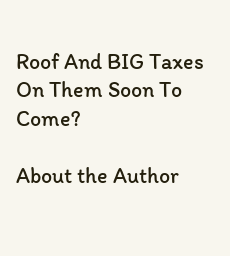Roof And BIG Taxes On Them Soon To Come?

About the Author